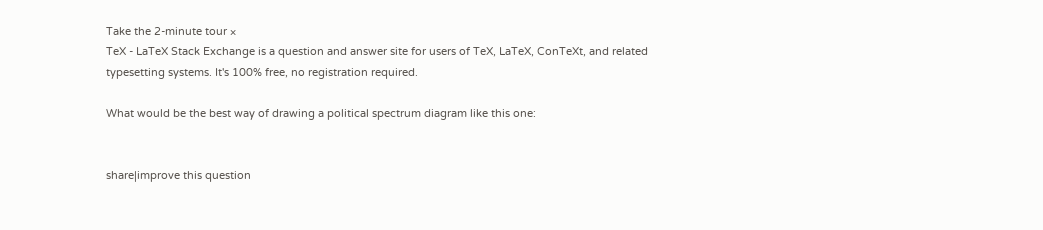Take the 2-minute tour ×
TeX - LaTeX Stack Exchange is a question and answer site for users of TeX, LaTeX, ConTeXt, and related typesetting systems. It's 100% free, no registration required.

What would be the best way of drawing a political spectrum diagram like this one:


share|improve this question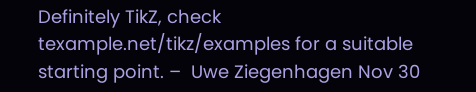Definitely TikZ, check texample.net/tikz/examples for a suitable starting point. –  Uwe Ziegenhagen Nov 30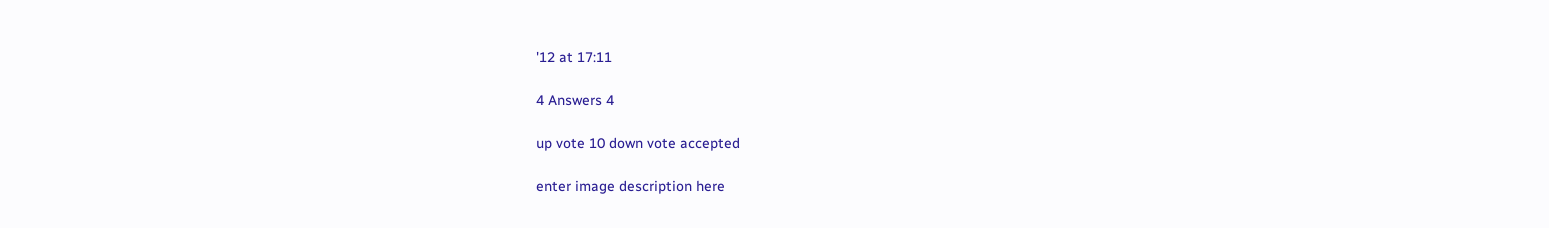'12 at 17:11

4 Answers 4

up vote 10 down vote accepted

enter image description here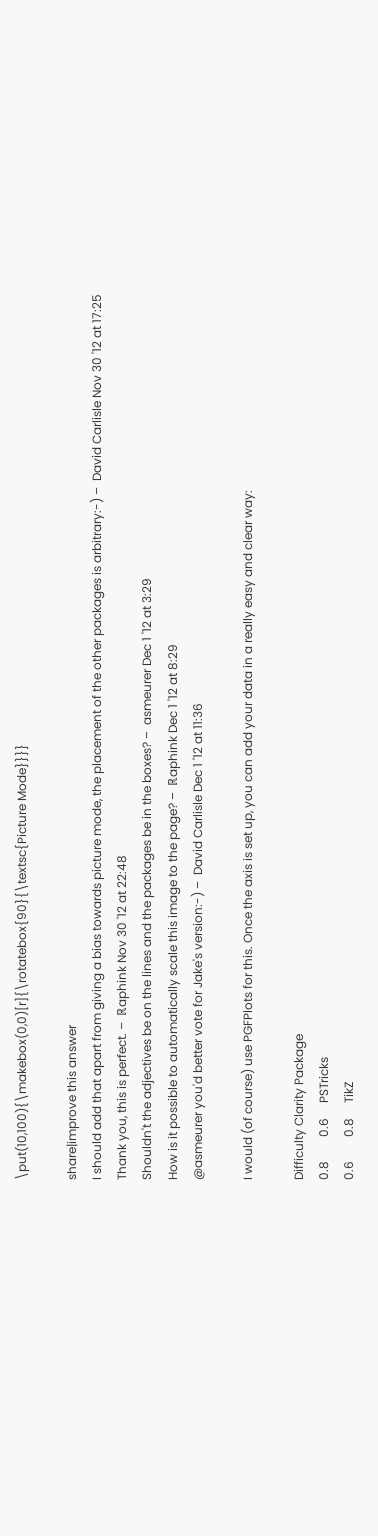\put(10,100){\makebox(0,0)[r]{\rotatebox{90}{\textsc{Picture Mode}}}}

share|improve this answer
I should add that apart from giving a bias towards picture mode, the placement of the other packages is arbitrary:-) –  David Carlisle Nov 30 '12 at 17:25
Thank you, this is perfect. –  ℝaphink Nov 30 '12 at 22:48
Shouldn't the adjectives be on the lines and the packages be in the boxes? –  asmeurer Dec 1 '12 at 3:29
How is it possible to automatically scale this image to the page? –  ℝaphink Dec 1 '12 at 8:29
@asmeurer you'd better vote for Jake's version:-) –  David Carlisle Dec 1 '12 at 11:36

I would (of course) use PGFPlots for this. Once the axis is set up, you can add your data in a really easy and clear way:

Difficulty Clarity Package
0.8        0.6     PSTricks
0.6        0.8     TikZ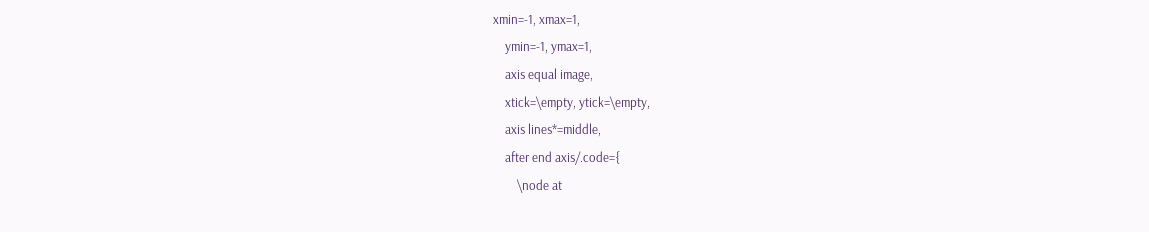xmin=-1, xmax=1,
    ymin=-1, ymax=1,
    axis equal image,
    xtick=\empty, ytick=\empty,
    axis lines*=middle,
    after end axis/.code={
        \node at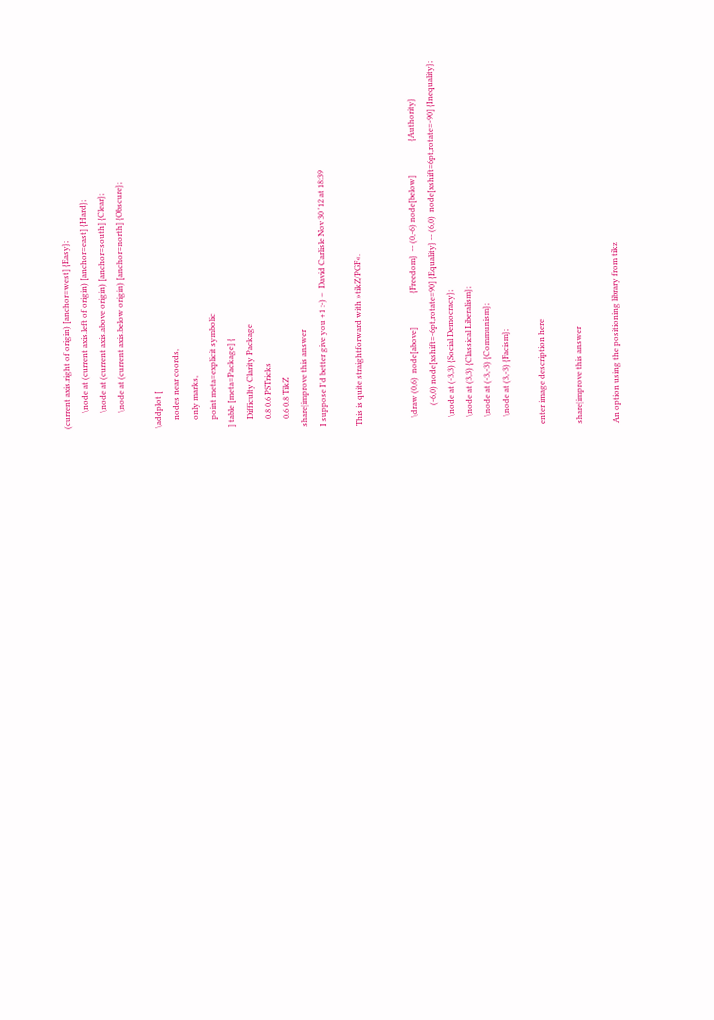(current axis.right of origin) [anchor=west] {Easy};
        \node at (current axis.left of origin) [anchor=east] {Hard};
        \node at (current axis.above origin) [anchor=south] {Clear};
        \node at (current axis.below origin) [anchor=north] {Obscure};

\addplot [
    nodes near coords,
    only marks,
    point meta=explicit symbolic
] table [meta=Package] {
    Difficulty Clarity Package
    0.8 0.6 PSTricks
    0.6 0.8 TikZ
share|improve this answer
I suppose I'd better give you +1 :-) –  David Carlisle Nov 30 '12 at 18:39

This is quite straightforward with »tikZ/PGF«.


    \draw (0,6)  node[above]                 {Freedom}  -- (0,-6) node[below]                 {Authority}
          (-6,0) node[xshift=-6pt,rotate=90] {Equality} -- (6,0)  node[xshift=6pt,rotate=-90] {Inequality};
    \node at (-3,3) {Social Democracy};
    \node at (3,3) {Classical Liberalism};
    \node at (-3,-3) {Communism};
    \node at (3,-3) {Facism};

enter image description here

share|improve this answer

An option using the positioning library from tikz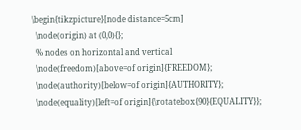\begin{tikzpicture}[node distance=5cm]
  \node(origin) at (0,0){};
  % nodes on horizontal and vertical
  \node(freedom)[above=of origin]{FREEDOM};
  \node(authority)[below=of origin]{AUTHORITY};
  \node(equality)[left=of origin]{\rotatebox{90}{EQUALITY}};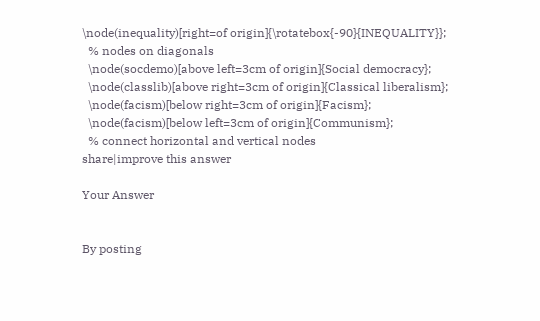\node(inequality)[right=of origin]{\rotatebox{-90}{INEQUALITY}};
  % nodes on diagonals
  \node(socdemo)[above left=3cm of origin]{Social democracy};
  \node(classlib)[above right=3cm of origin]{Classical liberalism};
  \node(facism)[below right=3cm of origin]{Facism};
  \node(facism)[below left=3cm of origin]{Communism};
  % connect horizontal and vertical nodes
share|improve this answer

Your Answer


By posting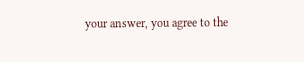your answer, you agree to the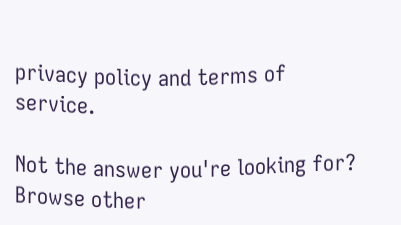privacy policy and terms of service.

Not the answer you're looking for? Browse other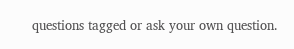questions tagged or ask your own question.